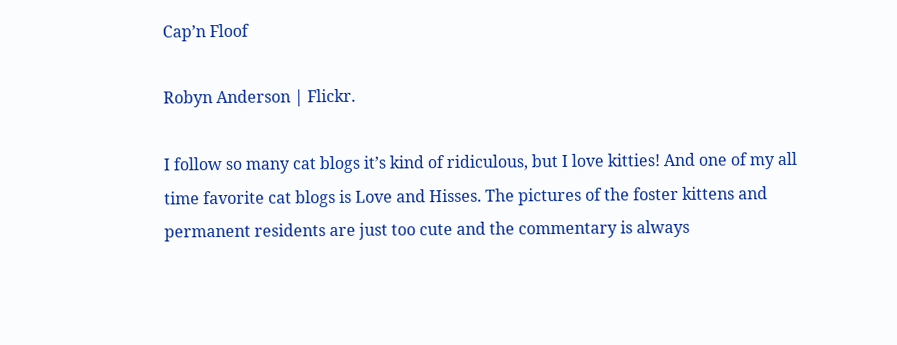Cap’n Floof

Robyn Anderson | Flickr.

I follow so many cat blogs it’s kind of ridiculous, but I love kitties! And one of my all time favorite cat blogs is Love and Hisses. The pictures of the foster kittens and permanent residents are just too cute and the commentary is always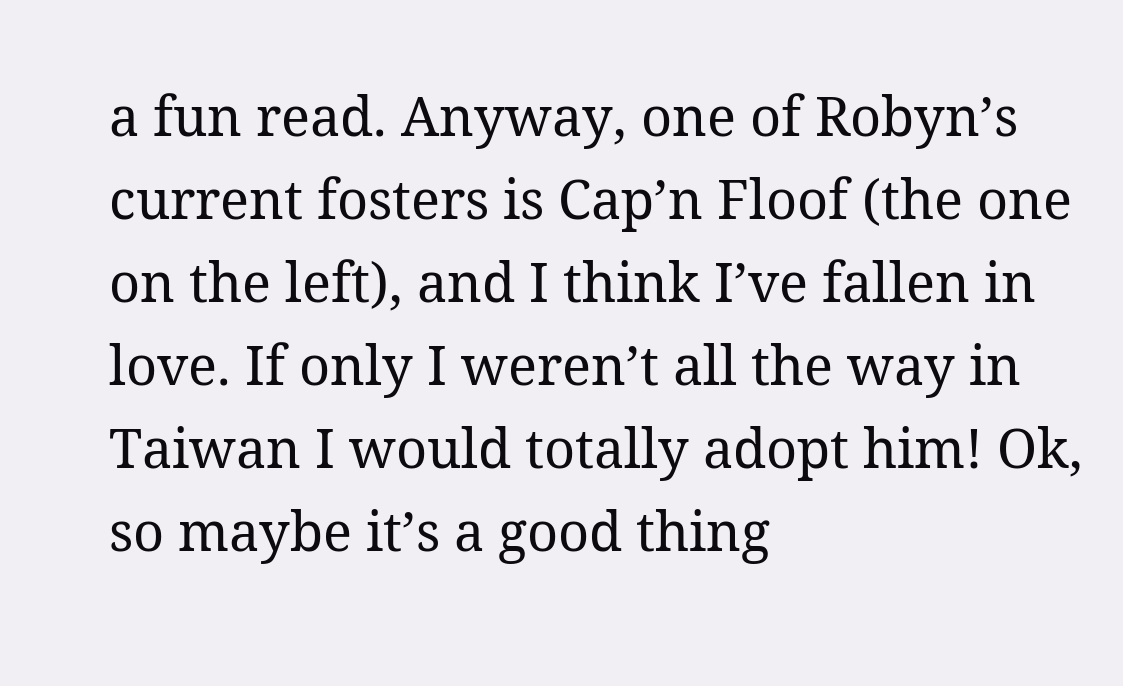a fun read. Anyway, one of Robyn’s current fosters is Cap’n Floof (the one on the left), and I think I’ve fallen in love. If only I weren’t all the way in Taiwan I would totally adopt him! Ok, so maybe it’s a good thing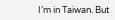I’m in Taiwan. But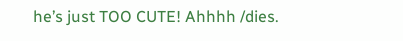he’s just TOO CUTE! Ahhhh /dies.